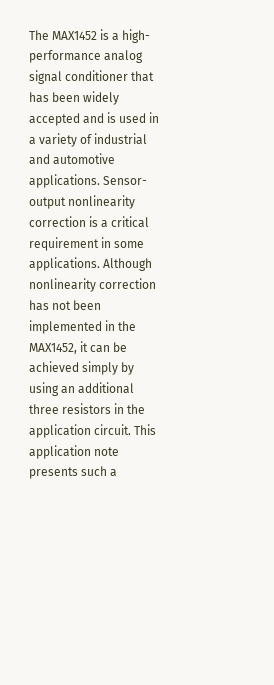The MAX1452 is a high-performance analog signal conditioner that has been widely accepted and is used in a variety of industrial and automotive applications. Sensor-output nonlinearity correction is a critical requirement in some applications. Although nonlinearity correction has not been implemented in the MAX1452, it can be achieved simply by using an additional three resistors in the application circuit. This application note presents such a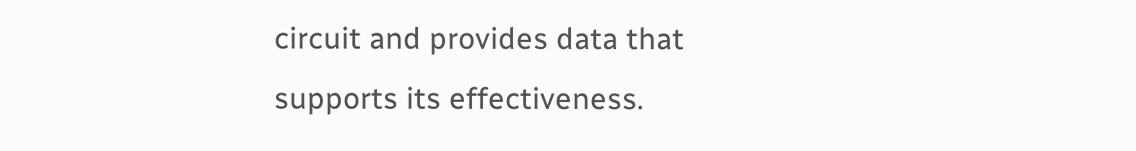circuit and provides data that supports its effectiveness.